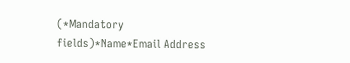(*Mandatory fields)*Name*Email Address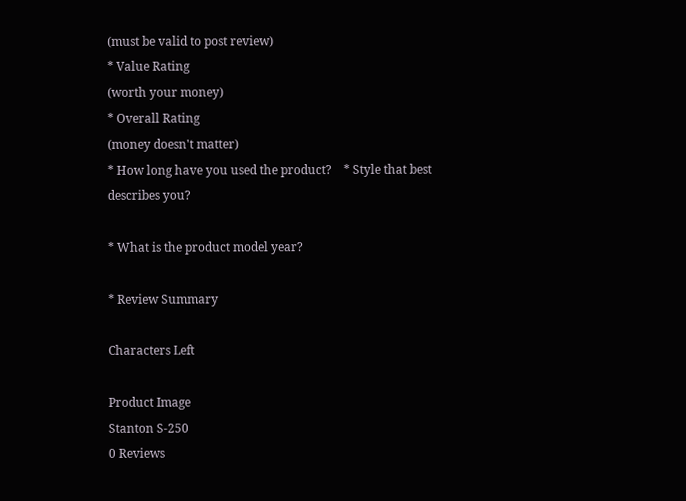(must be valid to post review)
* Value Rating
(worth your money)
* Overall Rating
(money doesn't matter)
* How long have you used the product?    * Style that best describes you?

* What is the product model year?

* Review Summary

Characters Left

Product Image
Stanton S-250
0 Reviews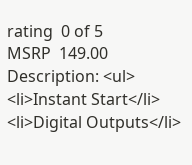rating  0 of 5
MSRP  149.00
Description: <ul> <li>Instant Start</li> <li>Digital Outputs</li>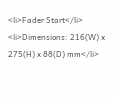<li>Fader Start</li> <li>Dimensions: 216(W) x 275(H) x 88(D) mm</li>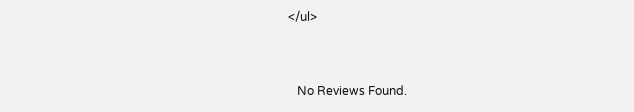</ul>


   No Reviews Found.